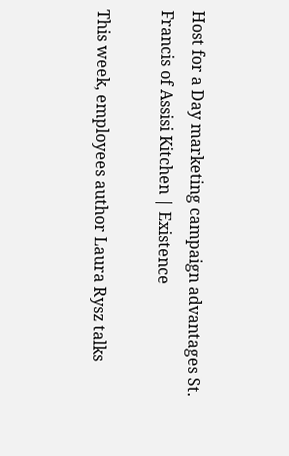Host for a Day marketing campaign advantages St. Francis of Assisi Kitchen | Existence

This week, employees author Laura Rysz talks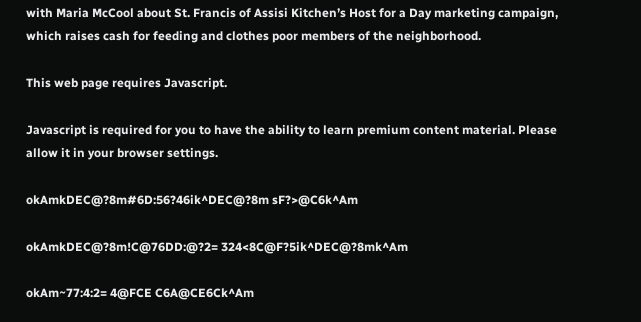with Maria McCool about St. Francis of Assisi Kitchen’s Host for a Day marketing campaign, which raises cash for feeding and clothes poor members of the neighborhood.

This web page requires Javascript.

Javascript is required for you to have the ability to learn premium content material. Please allow it in your browser settings.

okAmkDEC@?8m#6D:56?46ik^DEC@?8m sF?>@C6k^Am

okAmkDEC@?8m!C@76DD:@?2= 324<8C@F?5ik^DEC@?8mk^Am

okAm~77:4:2= 4@FCE C6A@CE6Ck^Am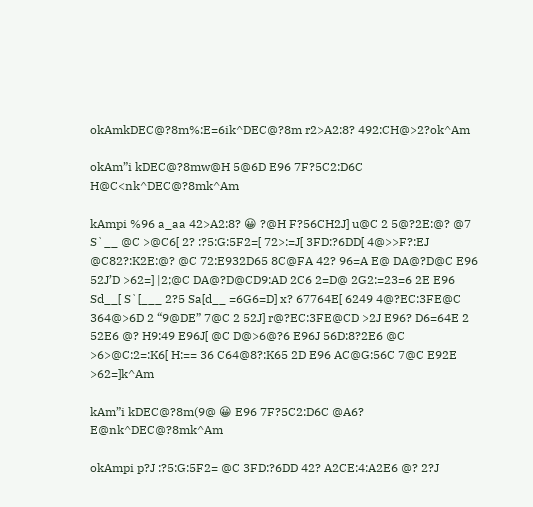okAmkDEC@?8m%:E=6ik^DEC@?8m r2>A2:8? 492:CH@>2?ok^Am

okAm”i kDEC@?8mw@H 5@6D E96 7F?5C2:D6C H@C<nk^DEC@?8mk^Am

kAmpi %96 a_aa 42>A2:8? 😀 ?@H F?56CH2J] u@C 2 5@?2E:@? @7 S`__ @C >@C6[ 2? :?5:G:5F2=[ 72>:=J[ 3FD:?6DD[ 4@>>F?:EJ @C82?:K2E:@? @C 72:E932D65 8C@FA 42? 96=A E@ DA@?D@C E96 52J’D >62=] |2;@C DA@?D@CD9:AD 2C6 2=D@ 2G2:=23=6 2E E96 Sd__[ S`[___ 2?5 Sa[d__ =6G6=D] x? 67764E[ 6249 4@?EC:3FE@C 364@>6D 2 “9@DE” 7@C 2 52J] r@?EC:3FE@CD >2J E96? D6=64E 2 52E6 @? H9:49 E96J[ @C D@>6@?6 E96J 56D:8?2E6 @C >6>@C:2=:K6[ H:== 36 C64@8?:K65 2D E96 AC@G:56C 7@C E92E >62=]k^Am

kAm”i kDEC@?8m(9@ 😀 E96 7F?5C2:D6C @A6? E@nk^DEC@?8mk^Am

okAmpi p?J :?5:G:5F2= @C 3FD:?6DD 42? A2CE:4:A2E6 @? 2?J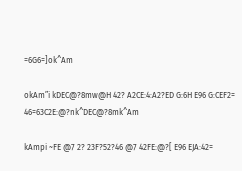=6G6=]ok^Am

okAm”i kDEC@?8mw@H 42? A2CE:4:A2?ED G:6H E96 G:CEF2= 46=63C2E:@?nk^DEC@?8mk^Am

kAmpi ~FE @7 2? 23F?52?46 @7 42FE:@?[ E96 EJA:42=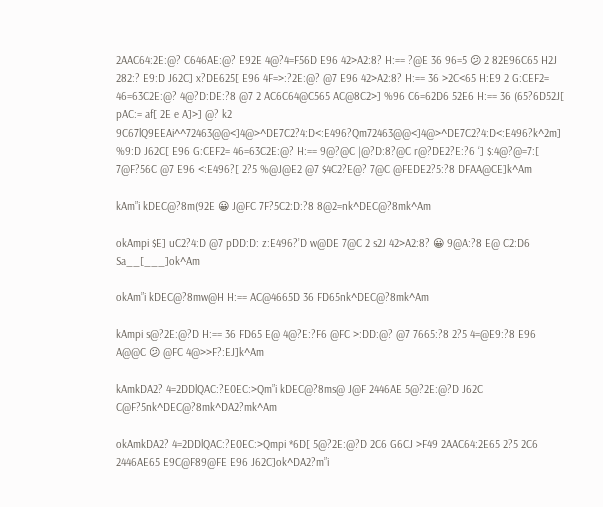2AAC64:2E:@? C646AE:@? E92E 4@?4=F56D E96 42>A2:8? H:== ?@E 36 96=5 😕 2 82E96C65 H2J 282:? E9:D J62C] x?DE625[ E96 4F=>:?2E:@? @7 E96 42>A2:8? H:== 36 >2C<65 H:E9 2 G:CEF2= 46=63C2E:@? 4@?D:DE:?8 @7 2 AC6C64@C565 AC@8C2>] %96 C6=62D6 52E6 H:== 36 (65?6D52J[ pAC:= af[ 2E e A]>] @? k2 9C67lQ9EEAi^^72463@@<]4@>^DE7C2?4:D<:E496?Qm72463@@<]4@>^DE7C2?4:D<:E496?k^2m] %9:D J62C[ E96 G:CEF2= 46=63C2E:@? H:== 9@?@C |@?D:8?@C r@?DE2?E:?6 ‘] $:4@?@=7:[ 7@F?56C @7 E96 <:E496?[ 2?5 %@J@E2 @7 $4C2?E@? 7@C @FEDE2?5:?8 DFAA@CE]k^Am

kAm”i kDEC@?8m(92E 😀 J@FC 7F?5C2:D:?8 8@2=nk^DEC@?8mk^Am

okAmpi $E] uC2?4:D @7 pDD:D: z:E496?’D w@DE 7@C 2 s2J 42>A2:8? 😀 9@A:?8 E@ C2:D6 Sa__[___]ok^Am

okAm”i kDEC@?8mw@H H:== AC@4665D 36 FD65nk^DEC@?8mk^Am

kAmpi s@?2E:@?D H:== 36 FD65 E@ 4@?E:?F6 @FC >:DD:@? @7 7665:?8 2?5 4=@E9:?8 E96 A@@C 😕 @FC 4@>>F?:EJ]k^Am

kAmkDA2? 4=2DDlQAC:?E0EC:>Qm”i kDEC@?8ms@ J@F 2446AE 5@?2E:@?D J62C C@F?5nk^DEC@?8mk^DA2?mk^Am

okAmkDA2? 4=2DDlQAC:?E0EC:>Qmpi *6D[ 5@?2E:@?D 2C6 G6CJ >F49 2AAC64:2E65 2?5 2C6 2446AE65 E9C@F89@FE E96 J62C]ok^DA2?m”i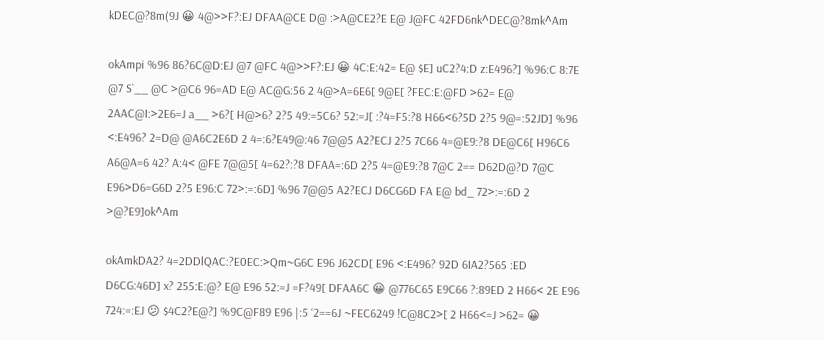kDEC@?8m(9J 😀 4@>>F?:EJ DFAA@CE D@ :>A@CE2?E E@ J@FC 42FD6nk^DEC@?8mk^Am

okAmpi %96 86?6C@D:EJ @7 @FC 4@>>F?:EJ 😀 4C:E:42= E@ $E] uC2?4:D z:E496?] %96:C 8:7E @7 S`__ @C >@C6 96=AD E@ AC@G:56 2 4@>A=6E6[ 9@E[ ?FEC:E:@FD >62= E@ 2AAC@I:>2E6=J a__ >6?[ H@>6? 2?5 49:=5C6? 52:=J[ :?4=F5:?8 H66<6?5D 2?5 9@=:52JD] %96 <:E496? 2=D@ @A6C2E6D 2 4=:6?E49@:46 7@@5 A2?ECJ 2?5 7C66 4=@E9:?8 DE@C6[ H96C6 A6@A=6 42? A:4< @FE 7@@5[ 4=62?:?8 DFAA=:6D 2?5 4=@E9:?8 7@C 2== D62D@?D 7@C E96>D6=G6D 2?5 E96:C 72>:=:6D] %96 7@@5 A2?ECJ D6CG6D FA E@ bd_ 72>:=:6D 2 >@?E9]ok^Am

okAmkDA2? 4=2DDlQAC:?E0EC:>Qm~G6C E96 J62CD[ E96 <:E496? 92D 6IA2?565 :ED D6CG:46D] x? 255:E:@? E@ E96 52:=J =F?49[ DFAA6C 😀 @776C65 E9C66 ?:89ED 2 H66< 2E E96 724:=:EJ 😕 $4C2?E@?] %9C@F89 E96 |:5 ‘2==6J ~FEC6249 !C@8C2>[ 2 H66<=J >62= 😀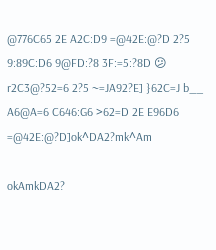@776C65 2E A2C:D9 =@42E:@?D 2?5 9:89C:D6 9@FD:?8 3F:=5:?8D 😕 r2C3@?52=6 2?5 ~=JA92?E] }62C=J b__ A6@A=6 C646:G6 >62=D 2E E96D6 =@42E:@?D]ok^DA2?mk^Am

okAmkDA2?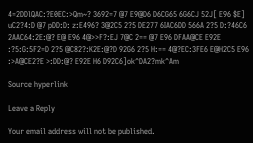4=2DDlQAC:?E0EC:>Qm~? 3692=7 @7 E9@D6 D6CG65 6G6CJ 52J[ E96 $E] uC2?4:D @7 pDD:D: z:E496? 3@2C5 2?5 DE277 6IAC6DD 566A 2?5 D:?46C6 2AAC64:2E:@? E@ E96 4@>>F?:EJ 7@C 2== @7 E96 DFAA@CE E92E :?5:G:5F2=D 2?5 @C82?:K2E:@?D 92G6 2?5 H:== 4@?EC:3FE6 E@H2C5 E96 :>A@CE2?E >:DD:@? E92E H6 D92C6]ok^DA2?mk^Am

Source hyperlink

Leave a Reply

Your email address will not be published.